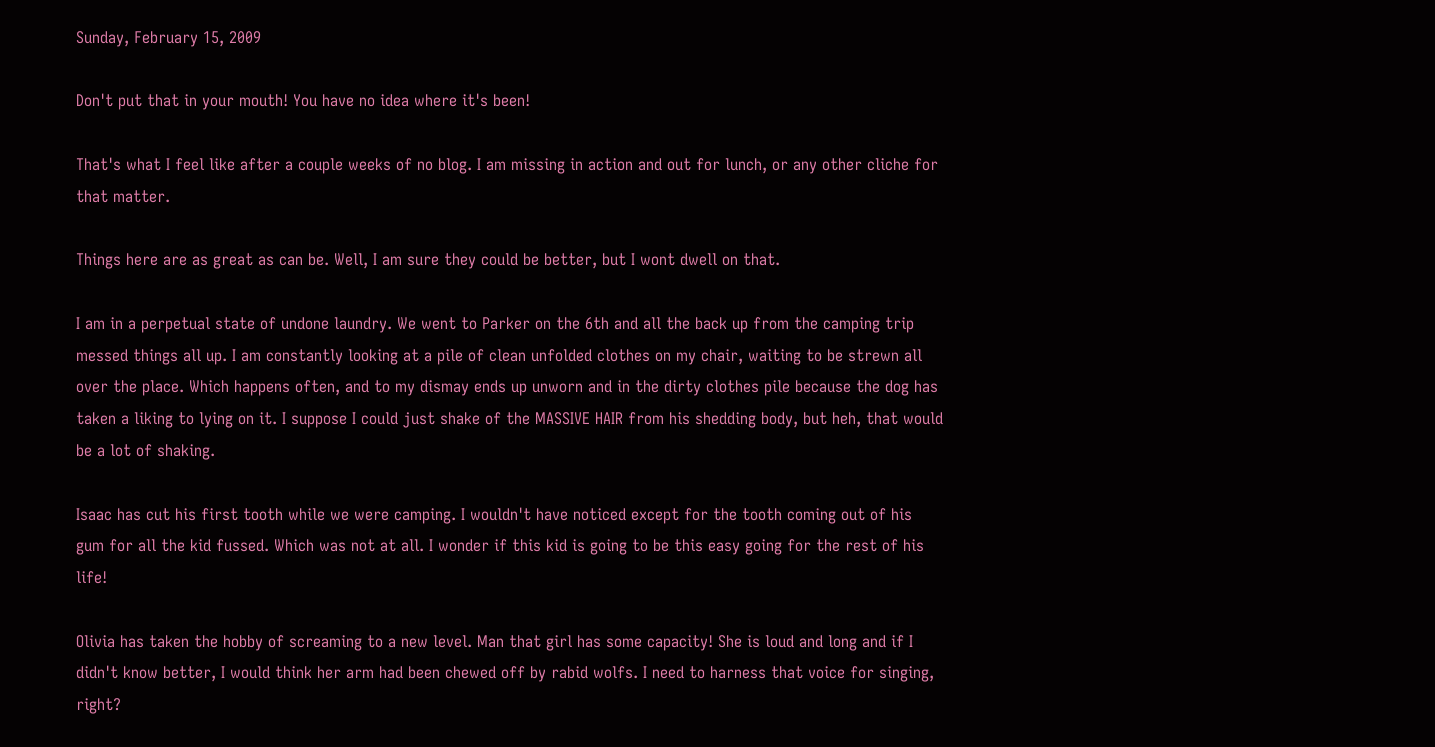Sunday, February 15, 2009

Don't put that in your mouth! You have no idea where it's been!

That's what I feel like after a couple weeks of no blog. I am missing in action and out for lunch, or any other cliche for that matter.

Things here are as great as can be. Well, I am sure they could be better, but I wont dwell on that.

I am in a perpetual state of undone laundry. We went to Parker on the 6th and all the back up from the camping trip messed things all up. I am constantly looking at a pile of clean unfolded clothes on my chair, waiting to be strewn all over the place. Which happens often, and to my dismay ends up unworn and in the dirty clothes pile because the dog has taken a liking to lying on it. I suppose I could just shake of the MASSIVE HAIR from his shedding body, but heh, that would be a lot of shaking.

Isaac has cut his first tooth while we were camping. I wouldn't have noticed except for the tooth coming out of his gum for all the kid fussed. Which was not at all. I wonder if this kid is going to be this easy going for the rest of his life!

Olivia has taken the hobby of screaming to a new level. Man that girl has some capacity! She is loud and long and if I didn't know better, I would think her arm had been chewed off by rabid wolfs. I need to harness that voice for singing, right?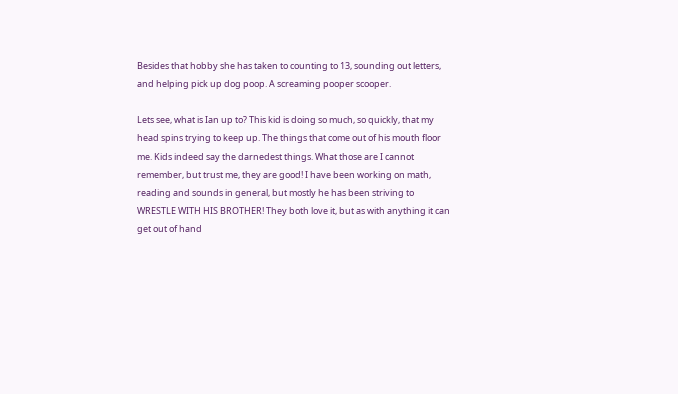Besides that hobby she has taken to counting to 13, sounding out letters, and helping pick up dog poop. A screaming pooper scooper.

Lets see, what is Ian up to? This kid is doing so much, so quickly, that my head spins trying to keep up. The things that come out of his mouth floor me. Kids indeed say the darnedest things. What those are I cannot remember, but trust me, they are good! I have been working on math, reading and sounds in general, but mostly he has been striving to WRESTLE WITH HIS BROTHER! They both love it, but as with anything it can get out of hand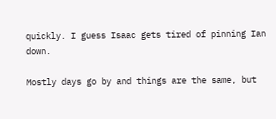quickly. I guess Isaac gets tired of pinning Ian down.

Mostly days go by and things are the same, but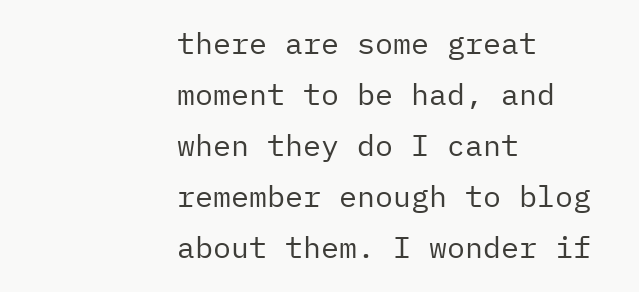there are some great moment to be had, and when they do I cant remember enough to blog about them. I wonder if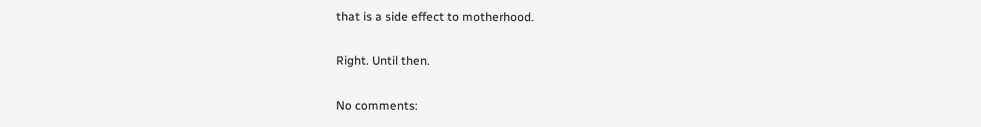that is a side effect to motherhood.

Right. Until then.

No comments: